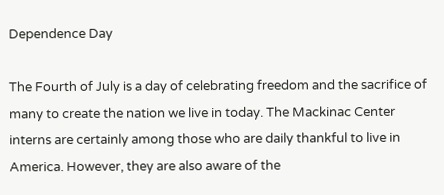Dependence Day

The Fourth of July is a day of celebrating freedom and the sacrifice of many to create the nation we live in today. The Mackinac Center interns are certainly among those who are daily thankful to live in America. However, they are also aware of the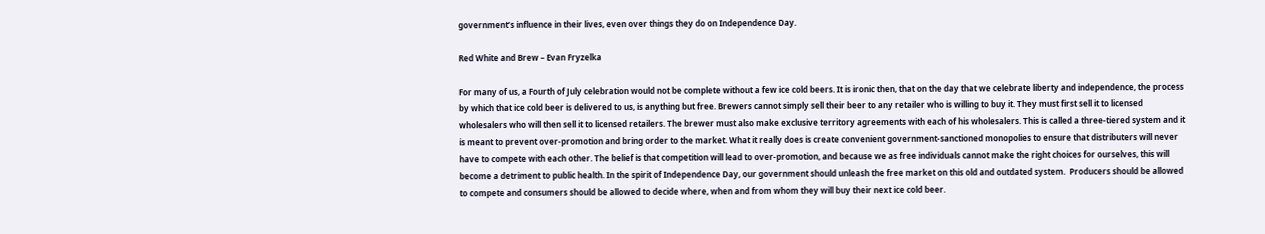government’s influence in their lives, even over things they do on Independence Day.

Red White and Brew – Evan Fryzelka

For many of us, a Fourth of July celebration would not be complete without a few ice cold beers. It is ironic then, that on the day that we celebrate liberty and independence, the process by which that ice cold beer is delivered to us, is anything but free. Brewers cannot simply sell their beer to any retailer who is willing to buy it. They must first sell it to licensed wholesalers who will then sell it to licensed retailers. The brewer must also make exclusive territory agreements with each of his wholesalers. This is called a three-tiered system and it is meant to prevent over-promotion and bring order to the market. What it really does is create convenient government-sanctioned monopolies to ensure that distributers will never have to compete with each other. The belief is that competition will lead to over-promotion, and because we as free individuals cannot make the right choices for ourselves, this will become a detriment to public health. In the spirit of Independence Day, our government should unleash the free market on this old and outdated system.  Producers should be allowed to compete and consumers should be allowed to decide where, when and from whom they will buy their next ice cold beer.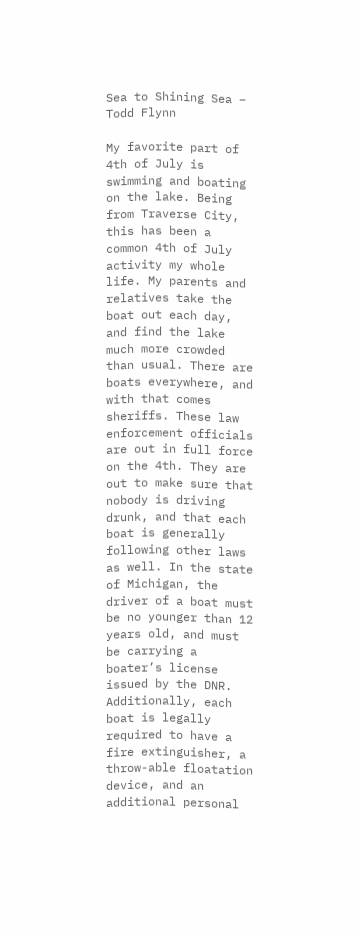Sea to Shining Sea – Todd Flynn

My favorite part of 4th of July is swimming and boating on the lake. Being from Traverse City, this has been a common 4th of July activity my whole life. My parents and relatives take the boat out each day, and find the lake much more crowded than usual. There are boats everywhere, and with that comes sheriffs. These law enforcement officials are out in full force on the 4th. They are out to make sure that nobody is driving drunk, and that each boat is generally following other laws as well. In the state of Michigan, the driver of a boat must be no younger than 12 years old, and must be carrying a boater’s license issued by the DNR. Additionally, each boat is legally required to have a fire extinguisher, a throw-able floatation device, and an additional personal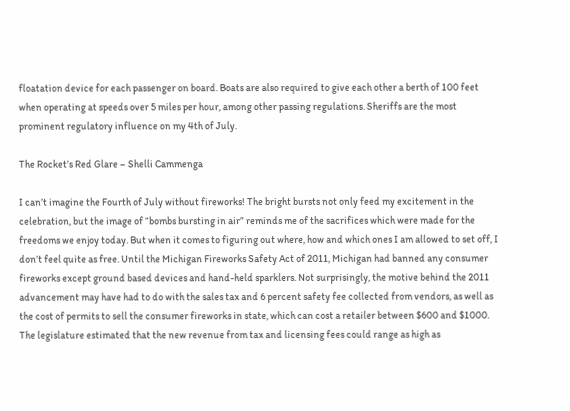floatation device for each passenger on board. Boats are also required to give each other a berth of 100 feet when operating at speeds over 5 miles per hour, among other passing regulations. Sheriffs are the most prominent regulatory influence on my 4th of July.

The Rocket’s Red Glare – Shelli Cammenga

I can’t imagine the Fourth of July without fireworks! The bright bursts not only feed my excitement in the celebration, but the image of “bombs bursting in air” reminds me of the sacrifices which were made for the freedoms we enjoy today. But when it comes to figuring out where, how and which ones I am allowed to set off, I don’t feel quite as free. Until the Michigan Fireworks Safety Act of 2011, Michigan had banned any consumer fireworks except ground based devices and hand-held sparklers. Not surprisingly, the motive behind the 2011 advancement may have had to do with the sales tax and 6 percent safety fee collected from vendors, as well as the cost of permits to sell the consumer fireworks in state, which can cost a retailer between $600 and $1000. The legislature estimated that the new revenue from tax and licensing fees could range as high as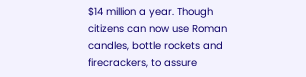$14 million a year. Though citizens can now use Roman candles, bottle rockets and firecrackers, to assure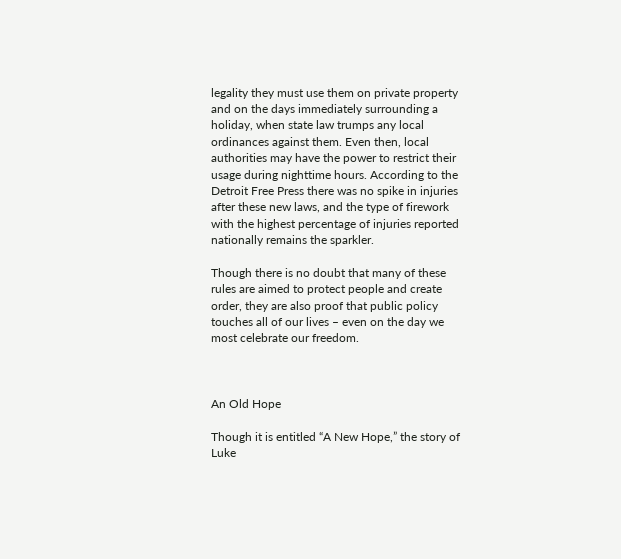legality they must use them on private property and on the days immediately surrounding a holiday, when state law trumps any local ordinances against them. Even then, local authorities may have the power to restrict their usage during nighttime hours. According to the Detroit Free Press there was no spike in injuries after these new laws, and the type of firework with the highest percentage of injuries reported nationally remains the sparkler.

Though there is no doubt that many of these rules are aimed to protect people and create order, they are also proof that public policy touches all of our lives – even on the day we most celebrate our freedom.



An Old Hope

Though it is entitled “A New Hope,” the story of Luke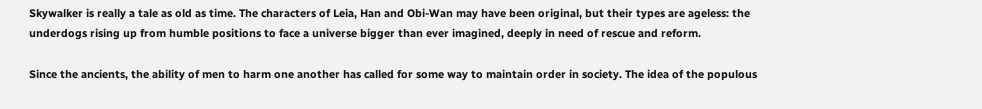Skywalker is really a tale as old as time. The characters of Leia, Han and Obi-Wan may have been original, but their types are ageless: the underdogs rising up from humble positions to face a universe bigger than ever imagined, deeply in need of rescue and reform.

Since the ancients, the ability of men to harm one another has called for some way to maintain order in society. The idea of the populous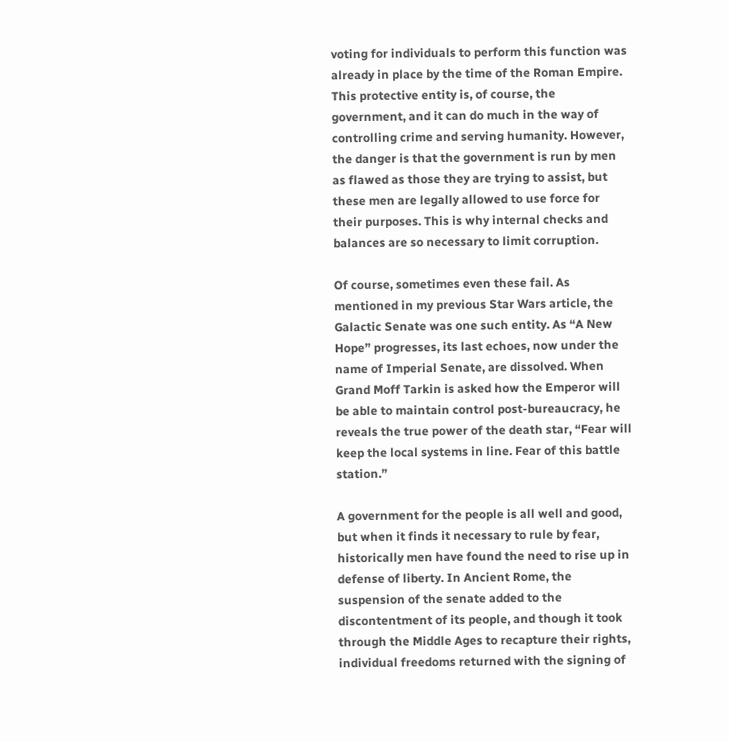voting for individuals to perform this function was already in place by the time of the Roman Empire. This protective entity is, of course, the government, and it can do much in the way of controlling crime and serving humanity. However, the danger is that the government is run by men as flawed as those they are trying to assist, but these men are legally allowed to use force for their purposes. This is why internal checks and balances are so necessary to limit corruption.

Of course, sometimes even these fail. As mentioned in my previous Star Wars article, the Galactic Senate was one such entity. As “A New Hope” progresses, its last echoes, now under the name of Imperial Senate, are dissolved. When Grand Moff Tarkin is asked how the Emperor will be able to maintain control post-bureaucracy, he reveals the true power of the death star, “Fear will keep the local systems in line. Fear of this battle station.”

A government for the people is all well and good, but when it finds it necessary to rule by fear, historically men have found the need to rise up in defense of liberty. In Ancient Rome, the suspension of the senate added to the discontentment of its people, and though it took through the Middle Ages to recapture their rights, individual freedoms returned with the signing of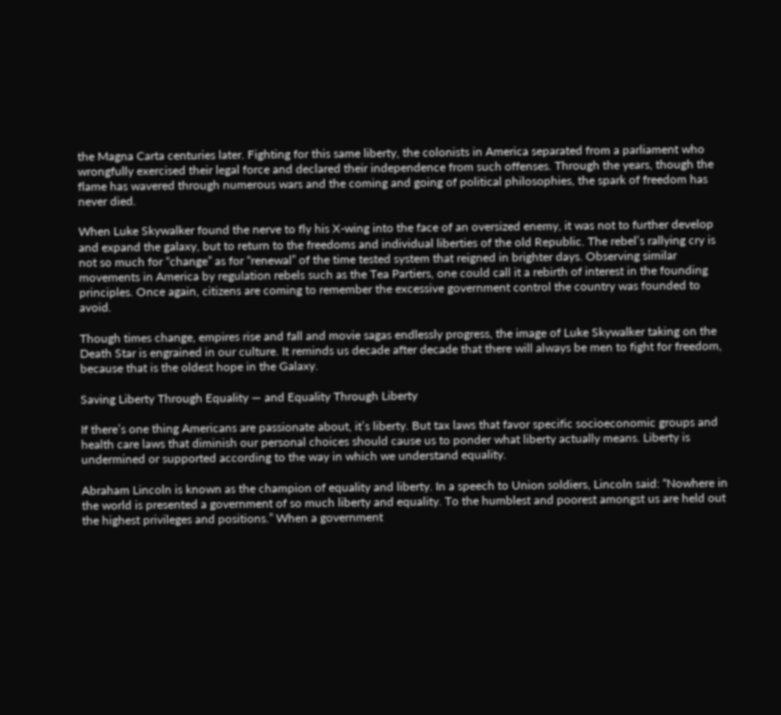the Magna Carta centuries later. Fighting for this same liberty, the colonists in America separated from a parliament who wrongfully exercised their legal force and declared their independence from such offenses. Through the years, though the flame has wavered through numerous wars and the coming and going of political philosophies, the spark of freedom has never died.

When Luke Skywalker found the nerve to fly his X-wing into the face of an oversized enemy, it was not to further develop and expand the galaxy, but to return to the freedoms and individual liberties of the old Republic. The rebel’s rallying cry is not so much for “change” as for “renewal” of the time tested system that reigned in brighter days. Observing similar movements in America by regulation rebels such as the Tea Partiers, one could call it a rebirth of interest in the founding principles. Once again, citizens are coming to remember the excessive government control the country was founded to avoid.

Though times change, empires rise and fall and movie sagas endlessly progress, the image of Luke Skywalker taking on the Death Star is engrained in our culture. It reminds us decade after decade that there will always be men to fight for freedom, because that is the oldest hope in the Galaxy.

Saving Liberty Through Equality — and Equality Through Liberty

If there’s one thing Americans are passionate about, it’s liberty. But tax laws that favor specific socioeconomic groups and health care laws that diminish our personal choices should cause us to ponder what liberty actually means. Liberty is undermined or supported according to the way in which we understand equality.

Abraham Lincoln is known as the champion of equality and liberty. In a speech to Union soldiers, Lincoln said: “Nowhere in the world is presented a government of so much liberty and equality. To the humblest and poorest amongst us are held out the highest privileges and positions.” When a government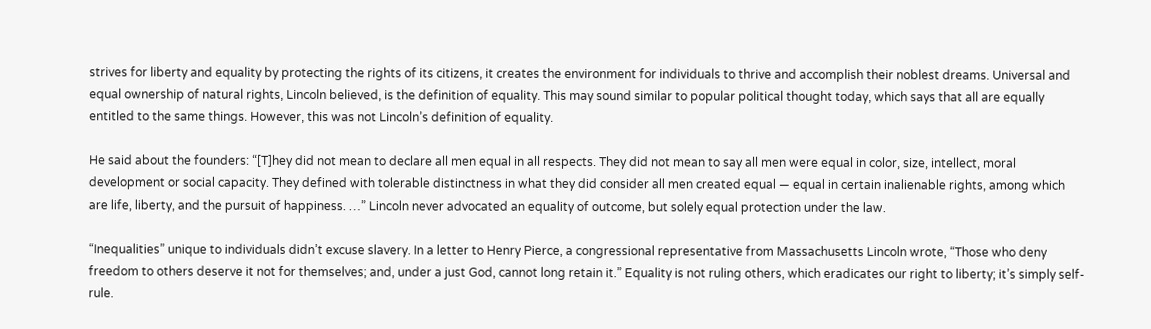strives for liberty and equality by protecting the rights of its citizens, it creates the environment for individuals to thrive and accomplish their noblest dreams. Universal and equal ownership of natural rights, Lincoln believed, is the definition of equality. This may sound similar to popular political thought today, which says that all are equally entitled to the same things. However, this was not Lincoln’s definition of equality.

He said about the founders: “[T]hey did not mean to declare all men equal in all respects. They did not mean to say all men were equal in color, size, intellect, moral development or social capacity. They defined with tolerable distinctness in what they did consider all men created equal — equal in certain inalienable rights, among which are life, liberty, and the pursuit of happiness. …” Lincoln never advocated an equality of outcome, but solely equal protection under the law.

“Inequalities” unique to individuals didn’t excuse slavery. In a letter to Henry Pierce, a congressional representative from Massachusetts Lincoln wrote, “Those who deny freedom to others deserve it not for themselves; and, under a just God, cannot long retain it.” Equality is not ruling others, which eradicates our right to liberty; it’s simply self-rule.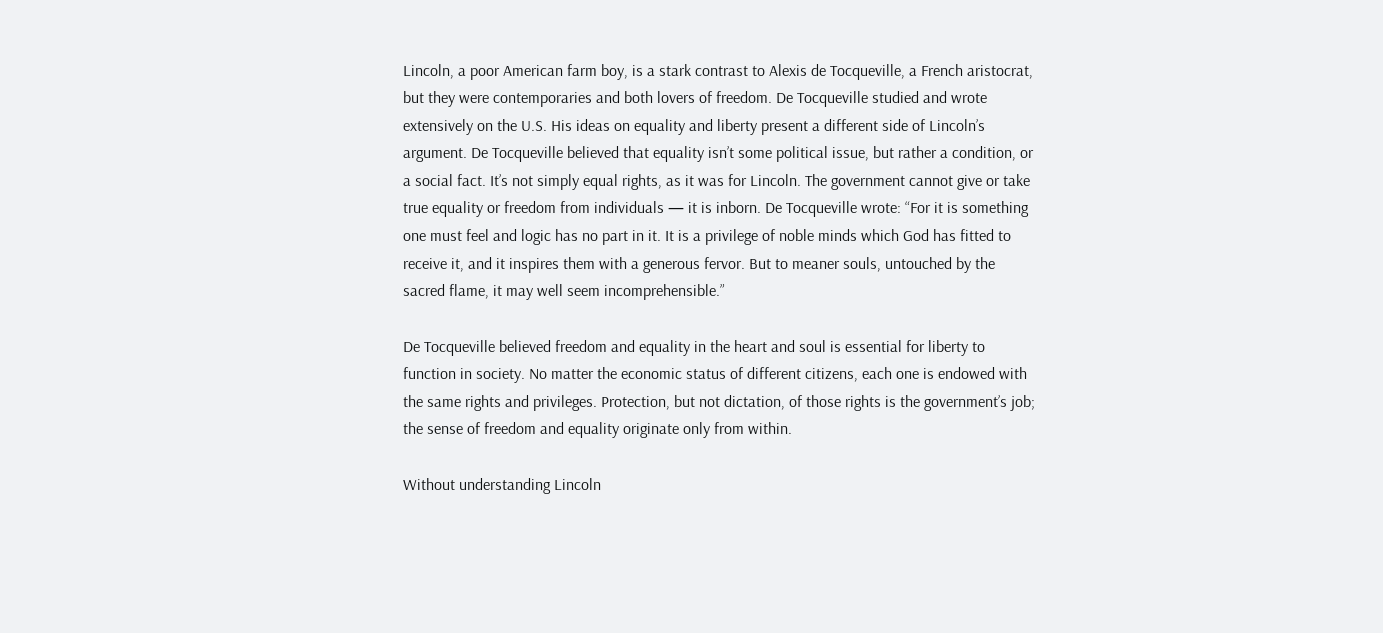Lincoln, a poor American farm boy, is a stark contrast to Alexis de Tocqueville, a French aristocrat, but they were contemporaries and both lovers of freedom. De Tocqueville studied and wrote extensively on the U.S. His ideas on equality and liberty present a different side of Lincoln’s argument. De Tocqueville believed that equality isn’t some political issue, but rather a condition, or a social fact. It’s not simply equal rights, as it was for Lincoln. The government cannot give or take true equality or freedom from individuals — it is inborn. De Tocqueville wrote: “For it is something one must feel and logic has no part in it. It is a privilege of noble minds which God has fitted to receive it, and it inspires them with a generous fervor. But to meaner souls, untouched by the sacred flame, it may well seem incomprehensible.”

De Tocqueville believed freedom and equality in the heart and soul is essential for liberty to function in society. No matter the economic status of different citizens, each one is endowed with the same rights and privileges. Protection, but not dictation, of those rights is the government’s job; the sense of freedom and equality originate only from within.

Without understanding Lincoln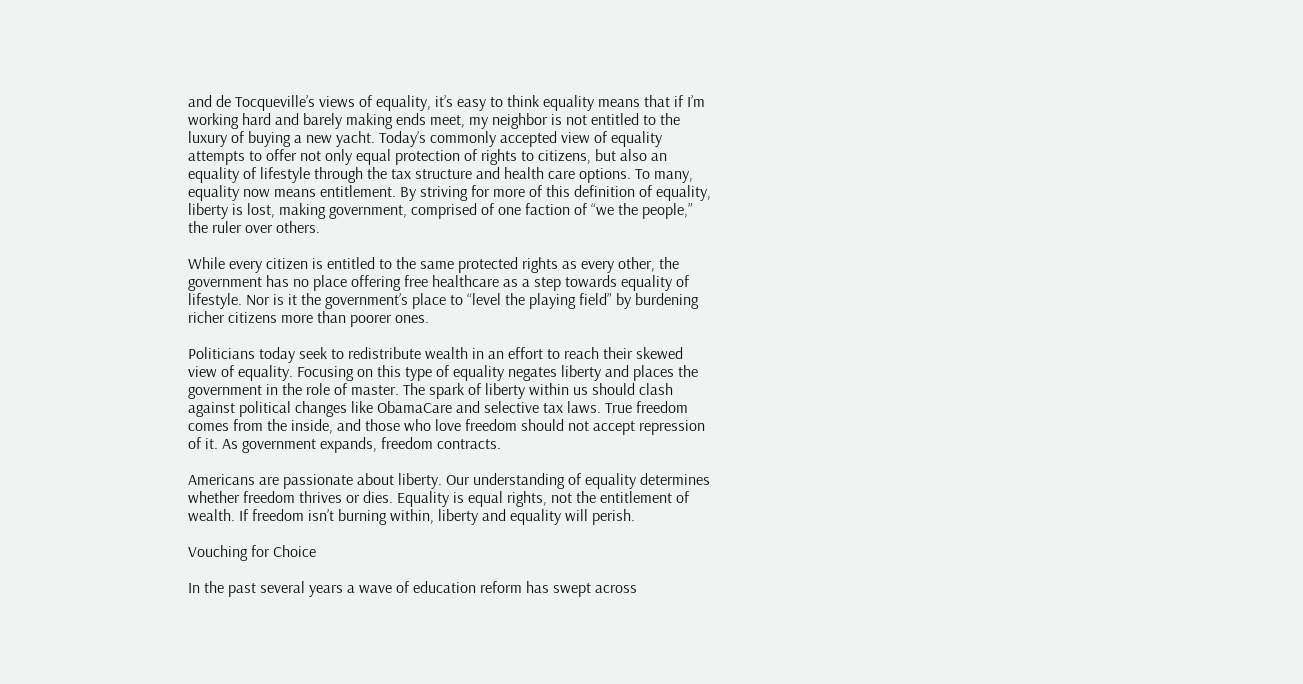and de Tocqueville’s views of equality, it’s easy to think equality means that if I’m working hard and barely making ends meet, my neighbor is not entitled to the luxury of buying a new yacht. Today’s commonly accepted view of equality attempts to offer not only equal protection of rights to citizens, but also an equality of lifestyle through the tax structure and health care options. To many, equality now means entitlement. By striving for more of this definition of equality, liberty is lost, making government, comprised of one faction of “we the people,” the ruler over others.

While every citizen is entitled to the same protected rights as every other, the government has no place offering free healthcare as a step towards equality of lifestyle. Nor is it the government’s place to “level the playing field” by burdening richer citizens more than poorer ones.

Politicians today seek to redistribute wealth in an effort to reach their skewed view of equality. Focusing on this type of equality negates liberty and places the government in the role of master. The spark of liberty within us should clash against political changes like ObamaCare and selective tax laws. True freedom comes from the inside, and those who love freedom should not accept repression of it. As government expands, freedom contracts.

Americans are passionate about liberty. Our understanding of equality determines whether freedom thrives or dies. Equality is equal rights, not the entitlement of wealth. If freedom isn’t burning within, liberty and equality will perish.

Vouching for Choice

In the past several years a wave of education reform has swept across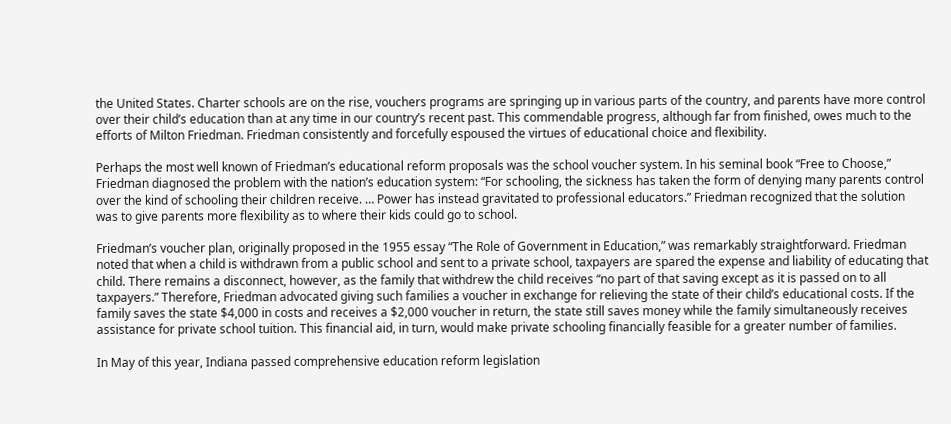the United States. Charter schools are on the rise, vouchers programs are springing up in various parts of the country, and parents have more control over their child’s education than at any time in our country’s recent past. This commendable progress, although far from finished, owes much to the efforts of Milton Friedman. Friedman consistently and forcefully espoused the virtues of educational choice and flexibility.

Perhaps the most well known of Friedman’s educational reform proposals was the school voucher system. In his seminal book “Free to Choose,” Friedman diagnosed the problem with the nation’s education system: “For schooling, the sickness has taken the form of denying many parents control over the kind of schooling their children receive. … Power has instead gravitated to professional educators.” Friedman recognized that the solution was to give parents more flexibility as to where their kids could go to school.

Friedman’s voucher plan, originally proposed in the 1955 essay “The Role of Government in Education,” was remarkably straightforward. Friedman noted that when a child is withdrawn from a public school and sent to a private school, taxpayers are spared the expense and liability of educating that child. There remains a disconnect, however, as the family that withdrew the child receives “no part of that saving except as it is passed on to all taxpayers.” Therefore, Friedman advocated giving such families a voucher in exchange for relieving the state of their child’s educational costs. If the family saves the state $4,000 in costs and receives a $2,000 voucher in return, the state still saves money while the family simultaneously receives assistance for private school tuition. This financial aid, in turn, would make private schooling financially feasible for a greater number of families.

In May of this year, Indiana passed comprehensive education reform legislation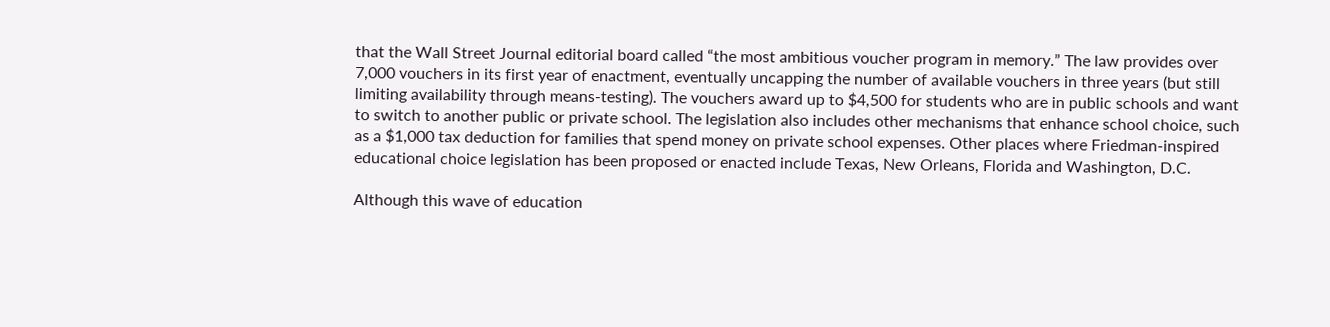that the Wall Street Journal editorial board called “the most ambitious voucher program in memory.” The law provides over 7,000 vouchers in its first year of enactment, eventually uncapping the number of available vouchers in three years (but still limiting availability through means-testing). The vouchers award up to $4,500 for students who are in public schools and want to switch to another public or private school. The legislation also includes other mechanisms that enhance school choice, such as a $1,000 tax deduction for families that spend money on private school expenses. Other places where Friedman-inspired educational choice legislation has been proposed or enacted include Texas, New Orleans, Florida and Washington, D.C.

Although this wave of education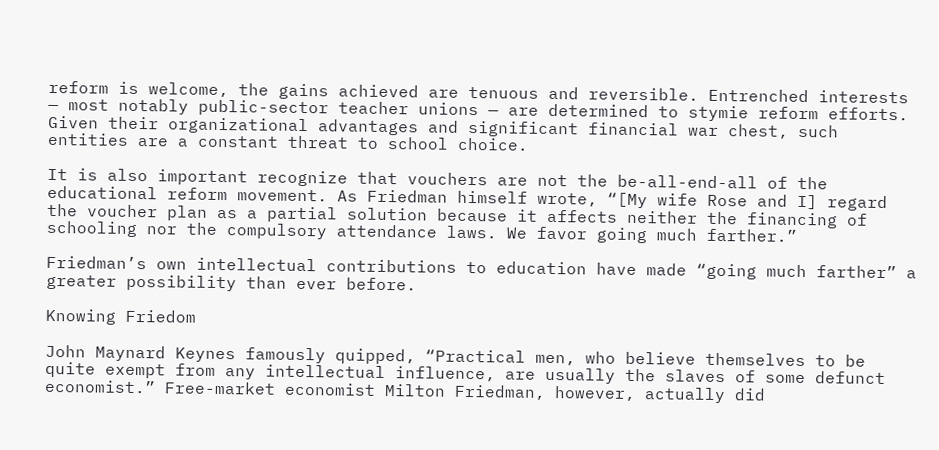reform is welcome, the gains achieved are tenuous and reversible. Entrenched interests — most notably public-sector teacher unions — are determined to stymie reform efforts. Given their organizational advantages and significant financial war chest, such entities are a constant threat to school choice.

It is also important recognize that vouchers are not the be-all-end-all of the educational reform movement. As Friedman himself wrote, “[My wife Rose and I] regard the voucher plan as a partial solution because it affects neither the financing of schooling nor the compulsory attendance laws. We favor going much farther.”

Friedman’s own intellectual contributions to education have made “going much farther” a greater possibility than ever before.

Knowing Friedom

John Maynard Keynes famously quipped, “Practical men, who believe themselves to be quite exempt from any intellectual influence, are usually the slaves of some defunct economist.” Free-market economist Milton Friedman, however, actually did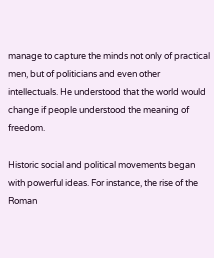manage to capture the minds not only of practical men, but of politicians and even other intellectuals. He understood that the world would change if people understood the meaning of freedom.

Historic social and political movements began with powerful ideas. For instance, the rise of the Roman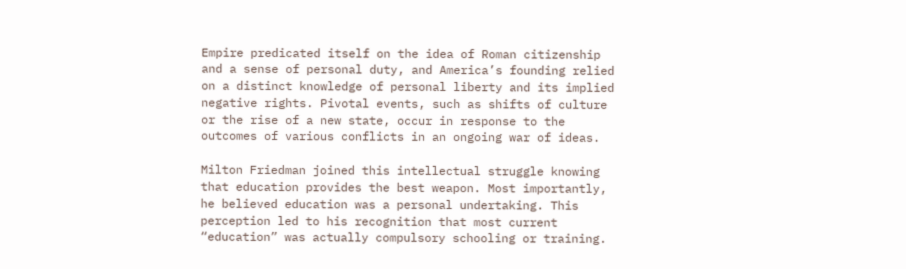Empire predicated itself on the idea of Roman citizenship and a sense of personal duty, and America’s founding relied on a distinct knowledge of personal liberty and its implied negative rights. Pivotal events, such as shifts of culture or the rise of a new state, occur in response to the outcomes of various conflicts in an ongoing war of ideas.

Milton Friedman joined this intellectual struggle knowing that education provides the best weapon. Most importantly, he believed education was a personal undertaking. This perception led to his recognition that most current “education” was actually compulsory schooling or training.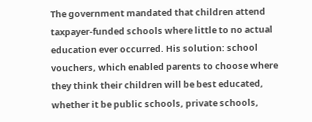The government mandated that children attend taxpayer-funded schools where little to no actual education ever occurred. His solution: school vouchers, which enabled parents to choose where they think their children will be best educated, whether it be public schools, private schools,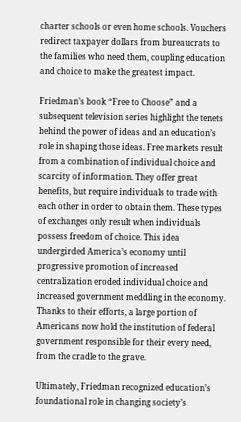charter schools or even home schools. Vouchers redirect taxpayer dollars from bureaucrats to the families who need them, coupling education and choice to make the greatest impact.

Friedman’s book “Free to Choose” and a subsequent television series highlight the tenets behind the power of ideas and an education’s role in shaping those ideas. Free markets result from a combination of individual choice and scarcity of information. They offer great benefits, but require individuals to trade with each other in order to obtain them. These types of exchanges only result when individuals possess freedom of choice. This idea undergirded America’s economy until progressive promotion of increased centralization eroded individual choice and increased government meddling in the economy. Thanks to their efforts, a large portion of Americans now hold the institution of federal government responsible for their every need, from the cradle to the grave.

Ultimately, Friedman recognized education’s foundational role in changing society’s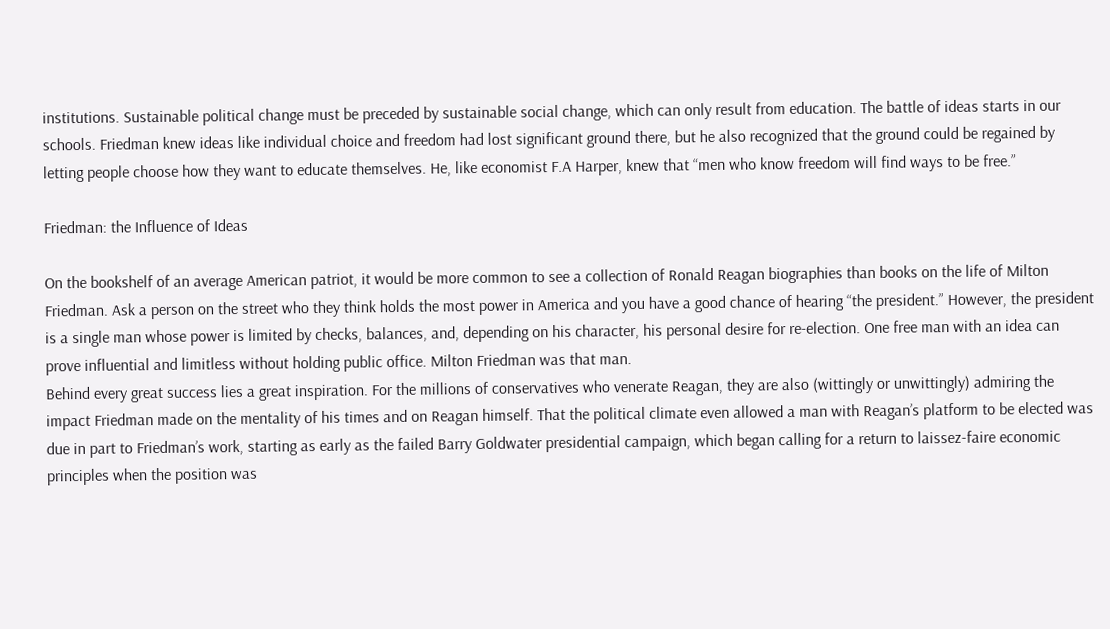institutions. Sustainable political change must be preceded by sustainable social change, which can only result from education. The battle of ideas starts in our schools. Friedman knew ideas like individual choice and freedom had lost significant ground there, but he also recognized that the ground could be regained by letting people choose how they want to educate themselves. He, like economist F.A Harper, knew that “men who know freedom will find ways to be free.”

Friedman: the Influence of Ideas

On the bookshelf of an average American patriot, it would be more common to see a collection of Ronald Reagan biographies than books on the life of Milton Friedman. Ask a person on the street who they think holds the most power in America and you have a good chance of hearing “the president.” However, the president is a single man whose power is limited by checks, balances, and, depending on his character, his personal desire for re-election. One free man with an idea can prove influential and limitless without holding public office. Milton Friedman was that man.
Behind every great success lies a great inspiration. For the millions of conservatives who venerate Reagan, they are also (wittingly or unwittingly) admiring the impact Friedman made on the mentality of his times and on Reagan himself. That the political climate even allowed a man with Reagan’s platform to be elected was due in part to Friedman’s work, starting as early as the failed Barry Goldwater presidential campaign, which began calling for a return to laissez-faire economic principles when the position was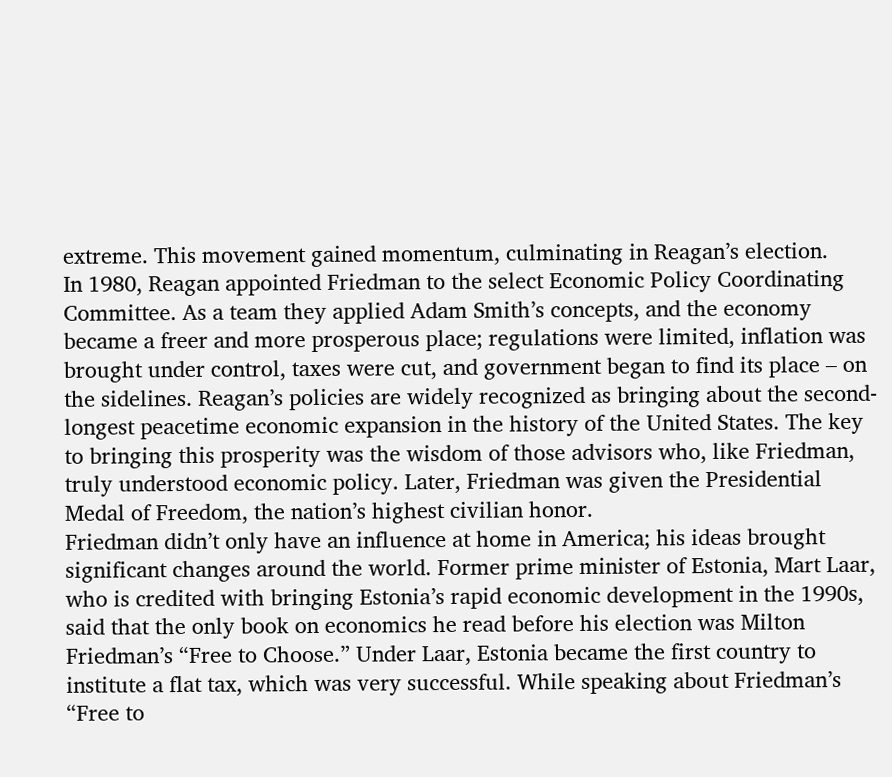extreme. This movement gained momentum, culminating in Reagan’s election.
In 1980, Reagan appointed Friedman to the select Economic Policy Coordinating Committee. As a team they applied Adam Smith’s concepts, and the economy became a freer and more prosperous place; regulations were limited, inflation was brought under control, taxes were cut, and government began to find its place – on the sidelines. Reagan’s policies are widely recognized as bringing about the second-longest peacetime economic expansion in the history of the United States. The key to bringing this prosperity was the wisdom of those advisors who, like Friedman, truly understood economic policy. Later, Friedman was given the Presidential Medal of Freedom, the nation’s highest civilian honor.
Friedman didn’t only have an influence at home in America; his ideas brought significant changes around the world. Former prime minister of Estonia, Mart Laar, who is credited with bringing Estonia’s rapid economic development in the 1990s, said that the only book on economics he read before his election was Milton Friedman’s “Free to Choose.” Under Laar, Estonia became the first country to institute a flat tax, which was very successful. While speaking about Friedman’s “Free to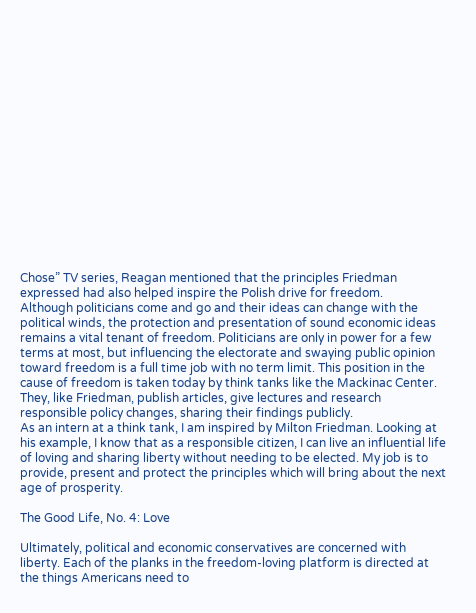Chose” TV series, Reagan mentioned that the principles Friedman expressed had also helped inspire the Polish drive for freedom.
Although politicians come and go and their ideas can change with the political winds, the protection and presentation of sound economic ideas remains a vital tenant of freedom. Politicians are only in power for a few terms at most, but influencing the electorate and swaying public opinion toward freedom is a full time job with no term limit. This position in the cause of freedom is taken today by think tanks like the Mackinac Center. They, like Friedman, publish articles, give lectures and research responsible policy changes, sharing their findings publicly.
As an intern at a think tank, I am inspired by Milton Friedman. Looking at his example, I know that as a responsible citizen, I can live an influential life of loving and sharing liberty without needing to be elected. My job is to provide, present and protect the principles which will bring about the next age of prosperity.

The Good Life, No. 4: Love

Ultimately, political and economic conservatives are concerned with liberty. Each of the planks in the freedom-loving platform is directed at the things Americans need to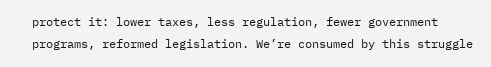protect it: lower taxes, less regulation, fewer government programs, reformed legislation. We’re consumed by this struggle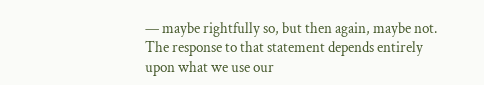— maybe rightfully so, but then again, maybe not. The response to that statement depends entirely upon what we use our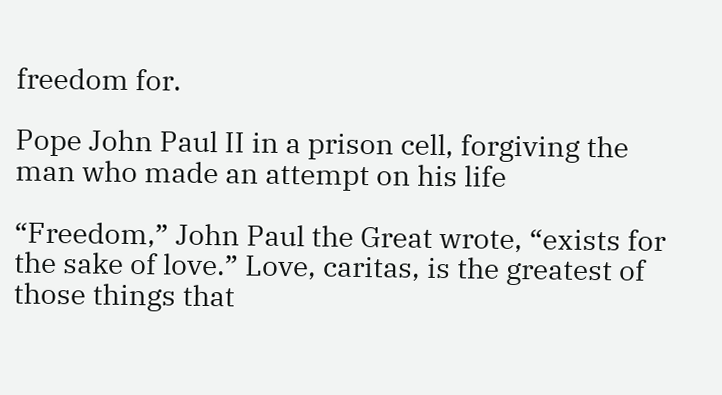freedom for.

Pope John Paul II in a prison cell, forgiving the man who made an attempt on his life

“Freedom,” John Paul the Great wrote, “exists for the sake of love.” Love, caritas, is the greatest of those things that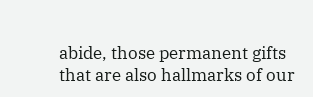abide, those permanent gifts that are also hallmarks of our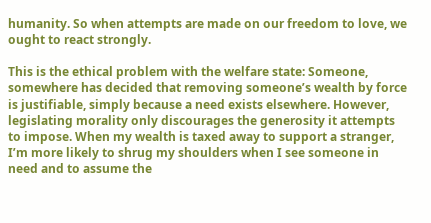humanity. So when attempts are made on our freedom to love, we ought to react strongly.

This is the ethical problem with the welfare state: Someone, somewhere has decided that removing someone’s wealth by force is justifiable, simply because a need exists elsewhere. However, legislating morality only discourages the generosity it attempts to impose. When my wealth is taxed away to support a stranger, I’m more likely to shrug my shoulders when I see someone in need and to assume the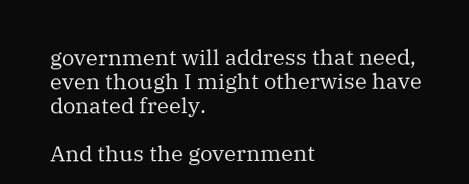government will address that need, even though I might otherwise have donated freely.

And thus the government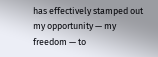has effectively stamped out my opportunity — my freedom — to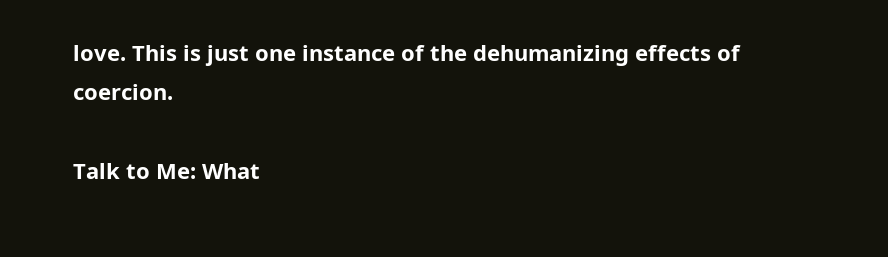love. This is just one instance of the dehumanizing effects of coercion.

Talk to Me: What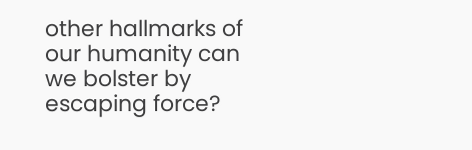other hallmarks of our humanity can we bolster by escaping force?